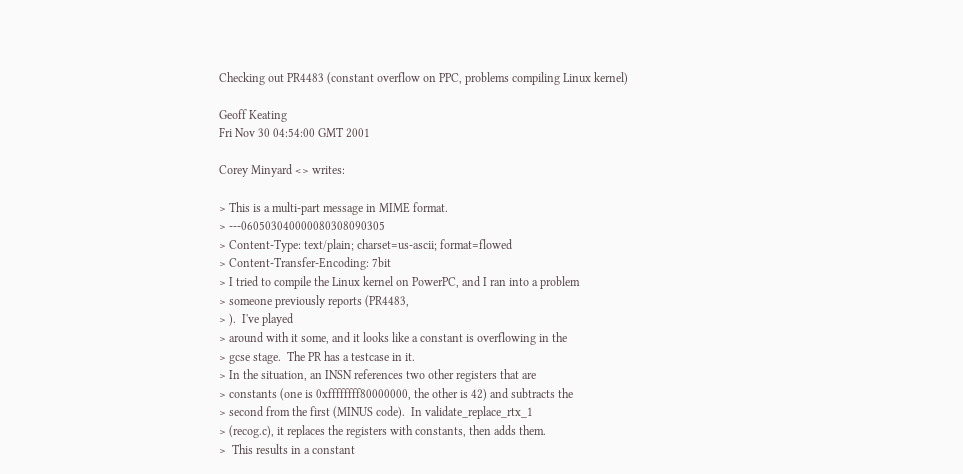Checking out PR4483 (constant overflow on PPC, problems compiling Linux kernel)

Geoff Keating
Fri Nov 30 04:54:00 GMT 2001

Corey Minyard <> writes:

> This is a multi-part message in MIME format.
> ---060503040000080308090305
> Content-Type: text/plain; charset=us-ascii; format=flowed
> Content-Transfer-Encoding: 7bit
> I tried to compile the Linux kernel on PowerPC, and I ran into a problem
> someone previously reports (PR4483,
> ).  I've played
> around with it some, and it looks like a constant is overflowing in the
> gcse stage.  The PR has a testcase in it.
> In the situation, an INSN references two other registers that are
> constants (one is 0xffffffff80000000, the other is 42) and subtracts the
> second from the first (MINUS code).  In validate_replace_rtx_1
> (recog.c), it replaces the registers with constants, then adds them.
>  This results in a constant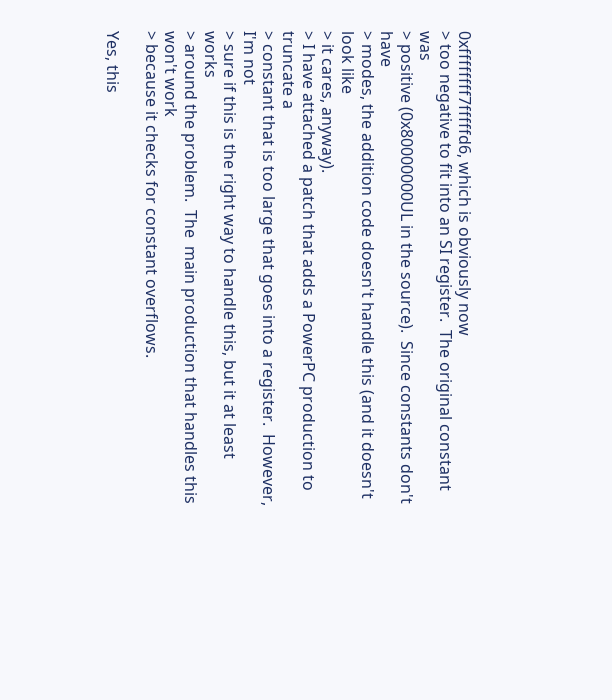0xffffffff7fffffd6, which is obviously now
> too negative to fit into an SI register.  The original constant was
> positive (0x80000000UL in the source).  Since constants don't have
> modes, the addition code doesn't handle this (and it doesn't look like
> it cares, anyway).
> I have attached a patch that adds a PowerPC production to truncate a
> constant that is too large that goes into a register.  However, I'm not
> sure if this is the right way to handle this, but it at least works
> around the problem.  The  main production that handles this won't work
> because it checks for constant overflows.

Yes, this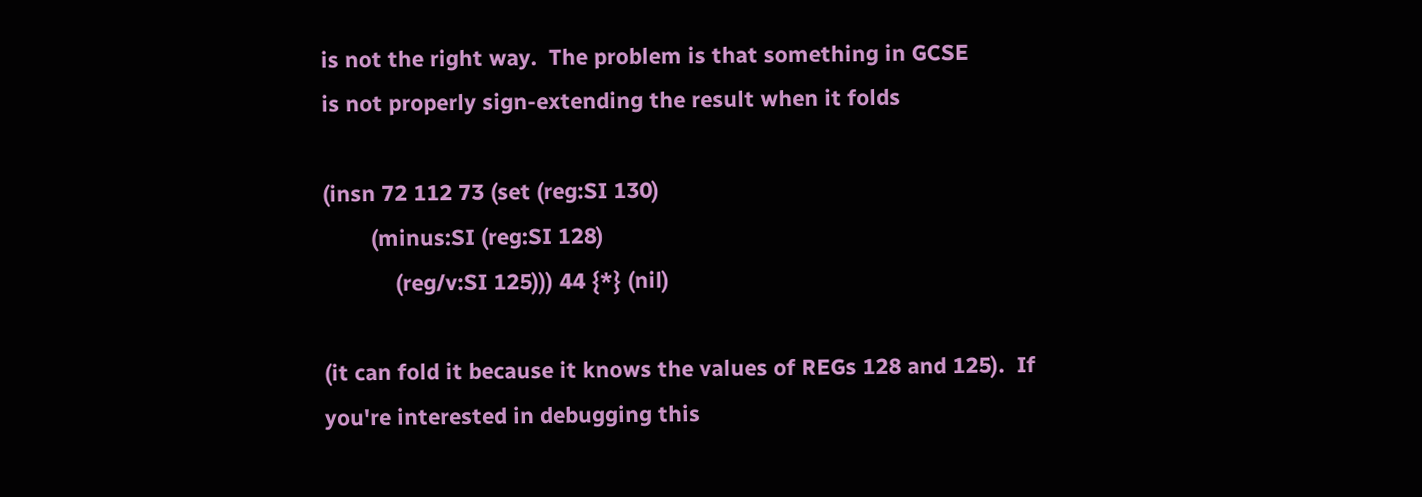is not the right way.  The problem is that something in GCSE
is not properly sign-extending the result when it folds

(insn 72 112 73 (set (reg:SI 130)
        (minus:SI (reg:SI 128)
            (reg/v:SI 125))) 44 {*} (nil)

(it can fold it because it knows the values of REGs 128 and 125).  If
you're interested in debugging this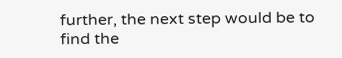further, the next step would be to
find the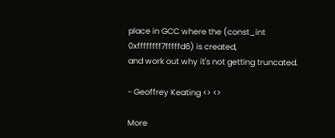place in GCC where the (const_int 0xffffffff7fffffd6) is created,
and work out why it's not getting truncated.

- Geoffrey Keating <> <>

More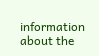information about the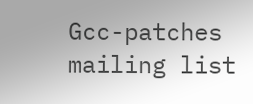Gcc-patches mailing list